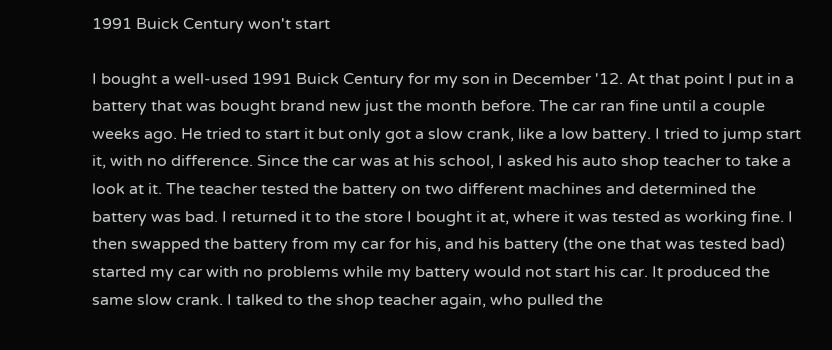1991 Buick Century won't start

I bought a well-used 1991 Buick Century for my son in December '12. At that point I put in a battery that was bought brand new just the month before. The car ran fine until a couple weeks ago. He tried to start it but only got a slow crank, like a low battery. I tried to jump start it, with no difference. Since the car was at his school, I asked his auto shop teacher to take a look at it. The teacher tested the battery on two different machines and determined the battery was bad. I returned it to the store I bought it at, where it was tested as working fine. I then swapped the battery from my car for his, and his battery (the one that was tested bad) started my car with no problems while my battery would not start his car. It produced the same slow crank. I talked to the shop teacher again, who pulled the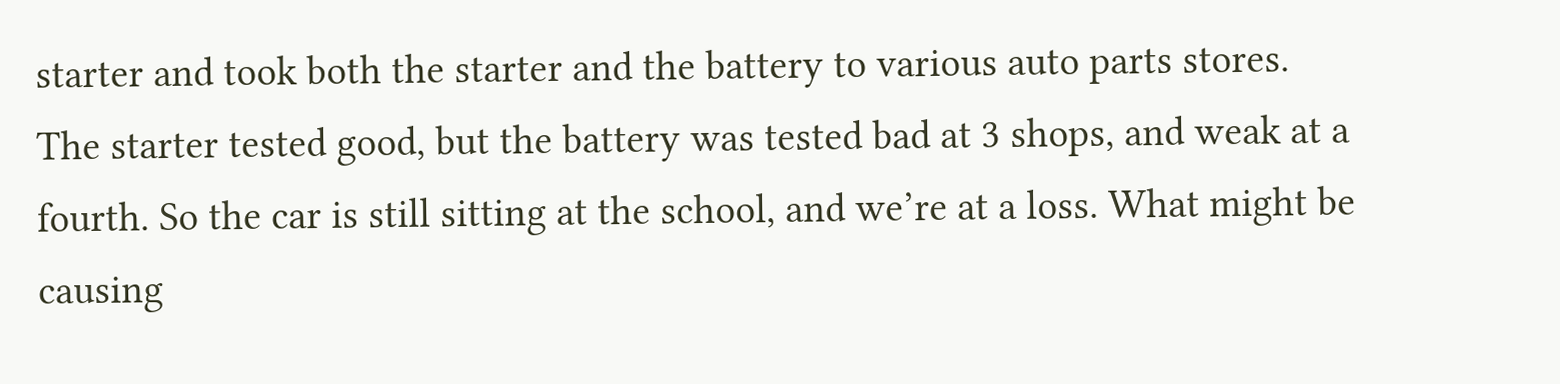starter and took both the starter and the battery to various auto parts stores. The starter tested good, but the battery was tested bad at 3 shops, and weak at a fourth. So the car is still sitting at the school, and we’re at a loss. What might be causing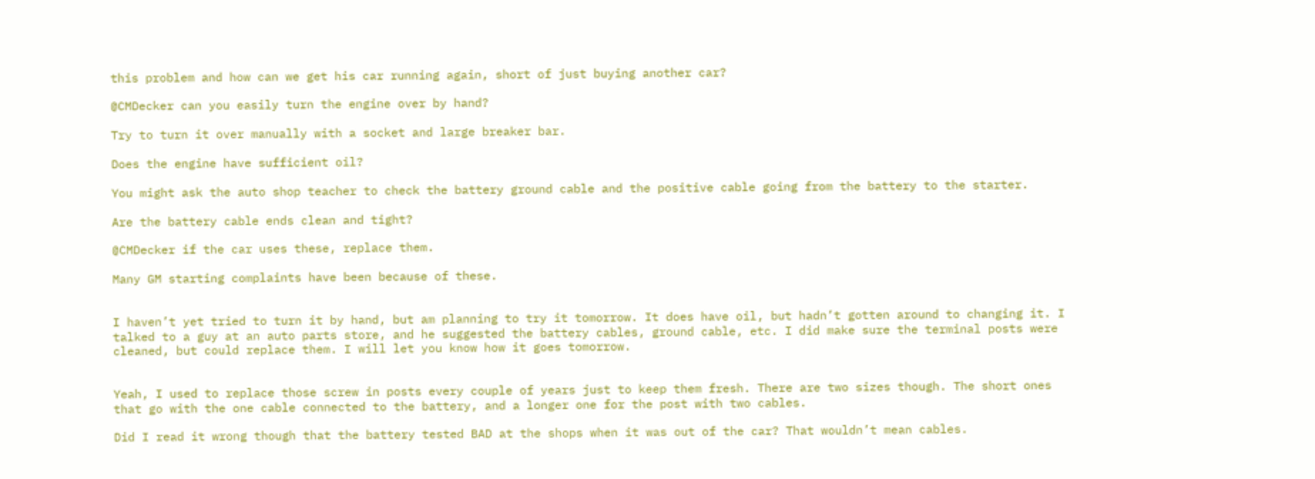this problem and how can we get his car running again, short of just buying another car?

@CMDecker can you easily turn the engine over by hand?

Try to turn it over manually with a socket and large breaker bar.

Does the engine have sufficient oil?

You might ask the auto shop teacher to check the battery ground cable and the positive cable going from the battery to the starter.

Are the battery cable ends clean and tight?

@CMDecker if the car uses these, replace them.

Many GM starting complaints have been because of these.


I haven’t yet tried to turn it by hand, but am planning to try it tomorrow. It does have oil, but hadn’t gotten around to changing it. I talked to a guy at an auto parts store, and he suggested the battery cables, ground cable, etc. I did make sure the terminal posts were cleaned, but could replace them. I will let you know how it goes tomorrow.


Yeah, I used to replace those screw in posts every couple of years just to keep them fresh. There are two sizes though. The short ones that go with the one cable connected to the battery, and a longer one for the post with two cables.

Did I read it wrong though that the battery tested BAD at the shops when it was out of the car? That wouldn’t mean cables.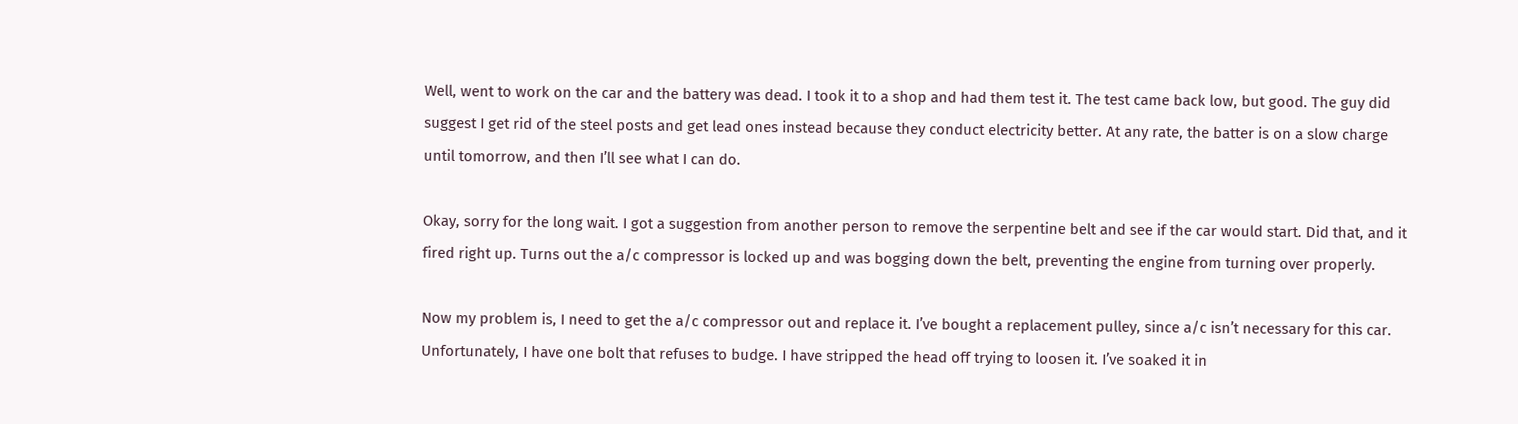Well, went to work on the car and the battery was dead. I took it to a shop and had them test it. The test came back low, but good. The guy did suggest I get rid of the steel posts and get lead ones instead because they conduct electricity better. At any rate, the batter is on a slow charge until tomorrow, and then I’ll see what I can do.

Okay, sorry for the long wait. I got a suggestion from another person to remove the serpentine belt and see if the car would start. Did that, and it fired right up. Turns out the a/c compressor is locked up and was bogging down the belt, preventing the engine from turning over properly.

Now my problem is, I need to get the a/c compressor out and replace it. I’ve bought a replacement pulley, since a/c isn’t necessary for this car. Unfortunately, I have one bolt that refuses to budge. I have stripped the head off trying to loosen it. I’ve soaked it in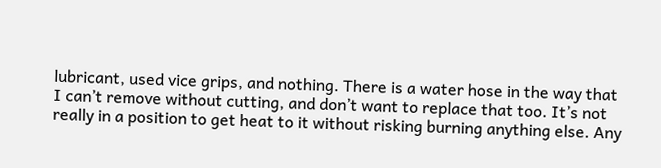lubricant, used vice grips, and nothing. There is a water hose in the way that I can’t remove without cutting, and don’t want to replace that too. It’s not really in a position to get heat to it without risking burning anything else. Any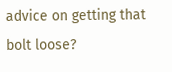advice on getting that bolt loose?